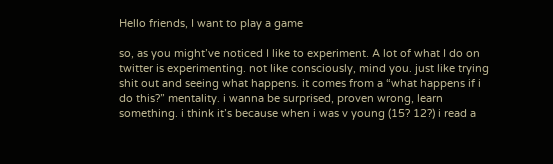Hello friends, I want to play a game

so, as you might’ve noticed I like to experiment. A lot of what I do on twitter is experimenting. not like consciously, mind you. just like trying shit out and seeing what happens. it comes from a “what happens if i do this?” mentality. i wanna be surprised, proven wrong, learn something. i think it’s because when i was v young (15? 12?) i read a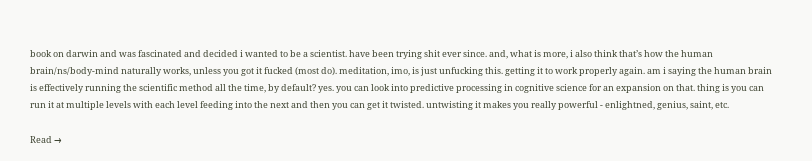book on darwin and was fascinated and decided i wanted to be a scientist. have been trying shit ever since. and, what is more, i also think that’s how the human brain/ns/body-mind naturally works, unless you got it fucked (most do). meditation, imo, is just unfucking this. getting it to work properly again. am i saying the human brain is effectively running the scientific method all the time, by default? yes. you can look into predictive processing in cognitive science for an expansion on that. thing is you can run it at multiple levels with each level feeding into the next and then you can get it twisted. untwisting it makes you really powerful - enlightned, genius, saint, etc.

Read →